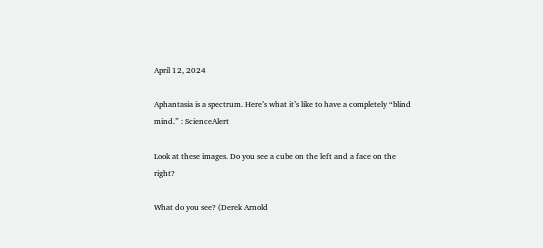April 12, 2024

Aphantasia is a spectrum. Here’s what it’s like to have a completely “blind mind.” : ScienceAlert

Look at these images. Do you see a cube on the left and a face on the right?

What do you see? (Derek Arnold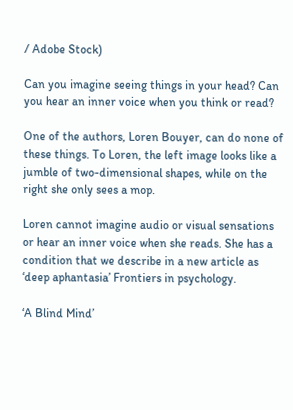/ Adobe Stock)

Can you imagine seeing things in your head? Can you hear an inner voice when you think or read?

One of the authors, Loren Bouyer, can do none of these things. To Loren, the left image looks like a jumble of two-dimensional shapes, while on the right she only sees a mop.

Loren cannot imagine audio or visual sensations or hear an inner voice when she reads. She has a condition that we describe in a new article as ‘deep aphantasia’ Frontiers in psychology.

‘A Blind Mind’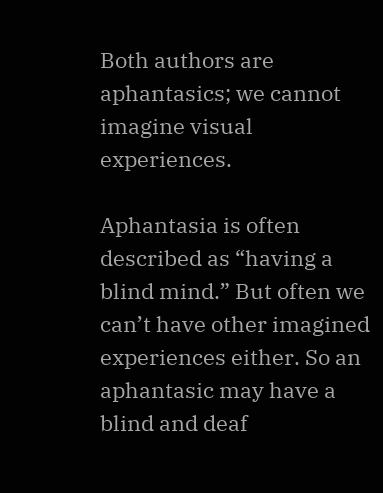Both authors are aphantasics; we cannot imagine visual experiences.

Aphantasia is often described as “having a blind mind.” But often we can’t have other imagined experiences either. So an aphantasic may have a blind and deaf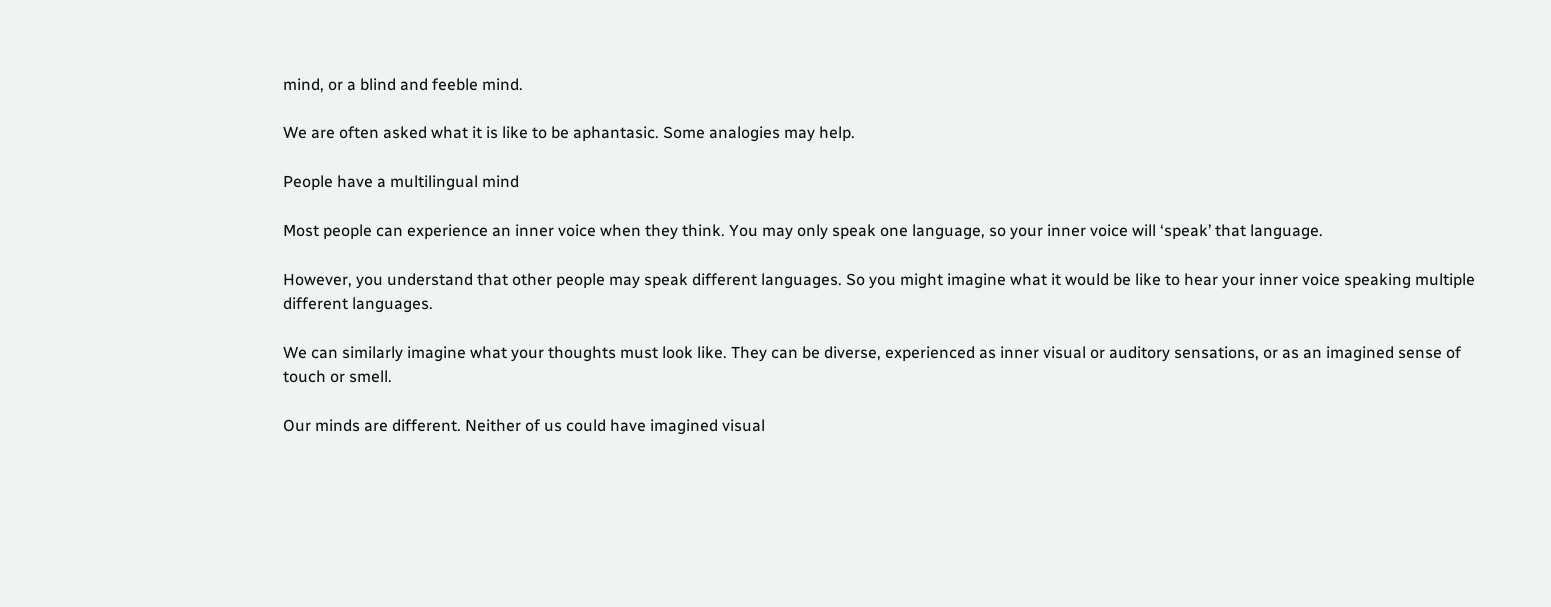mind, or a blind and feeble mind.

We are often asked what it is like to be aphantasic. Some analogies may help.

People have a multilingual mind

Most people can experience an inner voice when they think. You may only speak one language, so your inner voice will ‘speak’ that language.

However, you understand that other people may speak different languages. So you might imagine what it would be like to hear your inner voice speaking multiple different languages.

We can similarly imagine what your thoughts must look like. They can be diverse, experienced as inner visual or auditory sensations, or as an imagined sense of touch or smell.

Our minds are different. Neither of us could have imagined visual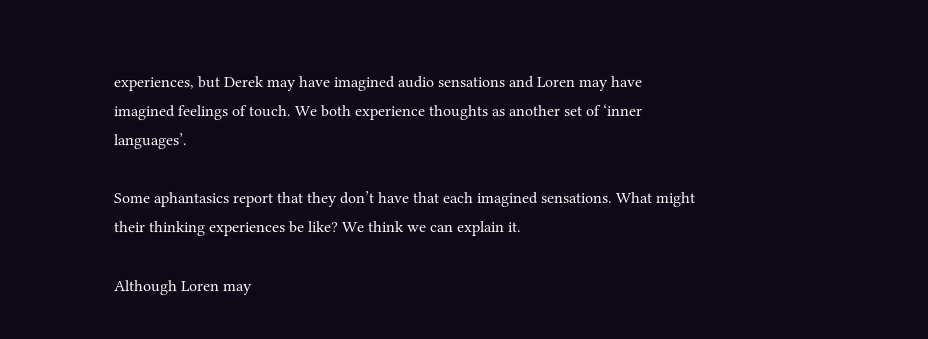experiences, but Derek may have imagined audio sensations and Loren may have imagined feelings of touch. We both experience thoughts as another set of ‘inner languages’.

Some aphantasics report that they don’t have that each imagined sensations. What might their thinking experiences be like? We think we can explain it.

Although Loren may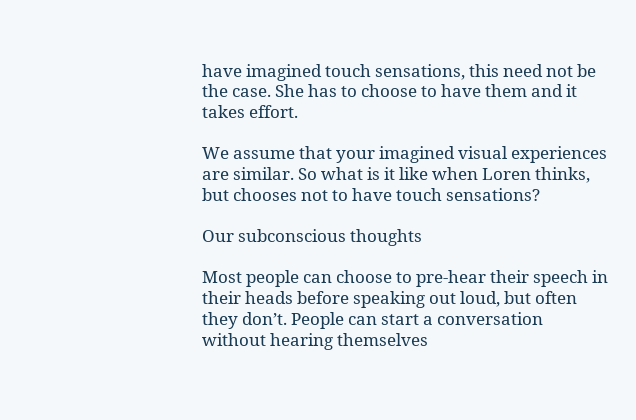have imagined touch sensations, this need not be the case. She has to choose to have them and it takes effort.

We assume that your imagined visual experiences are similar. So what is it like when Loren thinks, but chooses not to have touch sensations?

Our subconscious thoughts

Most people can choose to pre-hear their speech in their heads before speaking out loud, but often they don’t. People can start a conversation without hearing themselves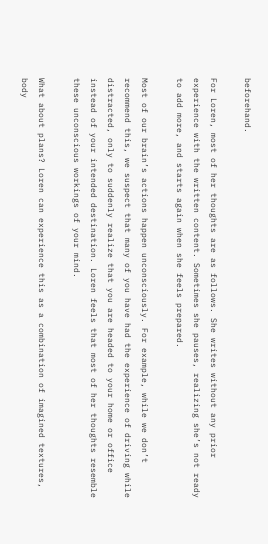beforehand.

For Loren, most of her thoughts are as follows. She writes without any prior experience with the written content. Sometimes she pauses, realizing she’s not ready to add more, and starts again when she feels prepared.

Most of our brain’s actions happen unconsciously. For example, while we don’t recommend this, we suspect that many of you have had the experience of driving while distracted, only to suddenly realize that you are headed to your home or office instead of your intended destination. Loren feels that most of her thoughts resemble these unconscious workings of your mind.

What about plans? Loren can experience this as a combination of imagined textures, body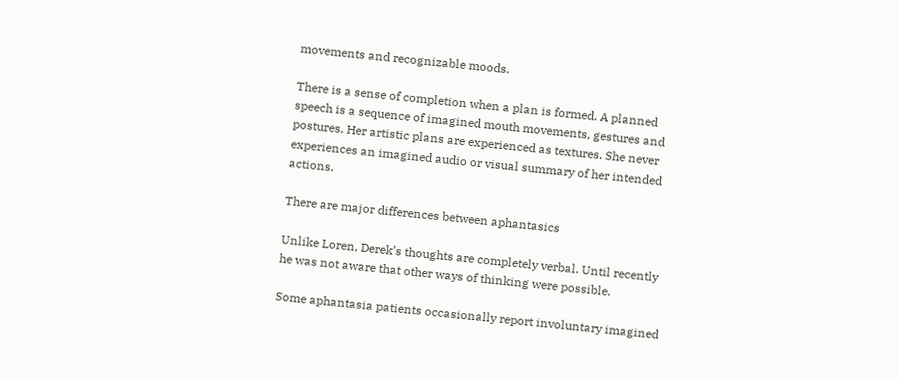movements and recognizable moods.

There is a sense of completion when a plan is formed. A planned speech is a sequence of imagined mouth movements, gestures and postures. Her artistic plans are experienced as textures. She never experiences an imagined audio or visual summary of her intended actions.

There are major differences between aphantasics

Unlike Loren, Derek’s thoughts are completely verbal. Until recently he was not aware that other ways of thinking were possible.

Some aphantasia patients occasionally report involuntary imagined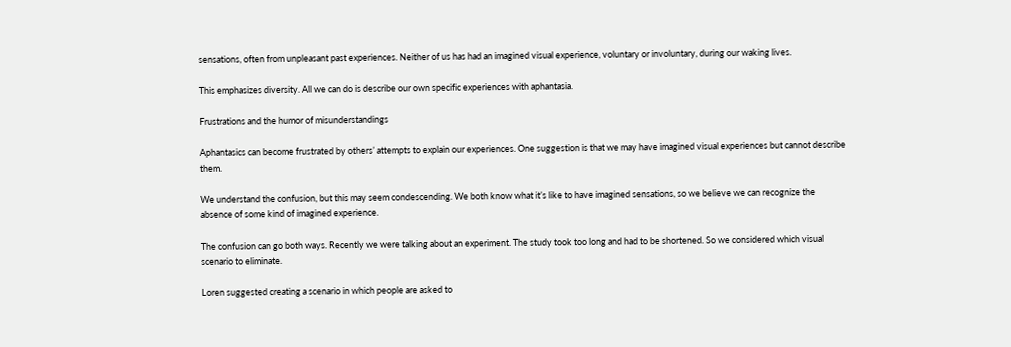sensations, often from unpleasant past experiences. Neither of us has had an imagined visual experience, voluntary or involuntary, during our waking lives.

This emphasizes diversity. All we can do is describe our own specific experiences with aphantasia.

Frustrations and the humor of misunderstandings

Aphantasics can become frustrated by others’ attempts to explain our experiences. One suggestion is that we may have imagined visual experiences but cannot describe them.

We understand the confusion, but this may seem condescending. We both know what it’s like to have imagined sensations, so we believe we can recognize the absence of some kind of imagined experience.

The confusion can go both ways. Recently we were talking about an experiment. The study took too long and had to be shortened. So we considered which visual scenario to eliminate.

Loren suggested creating a scenario in which people are asked to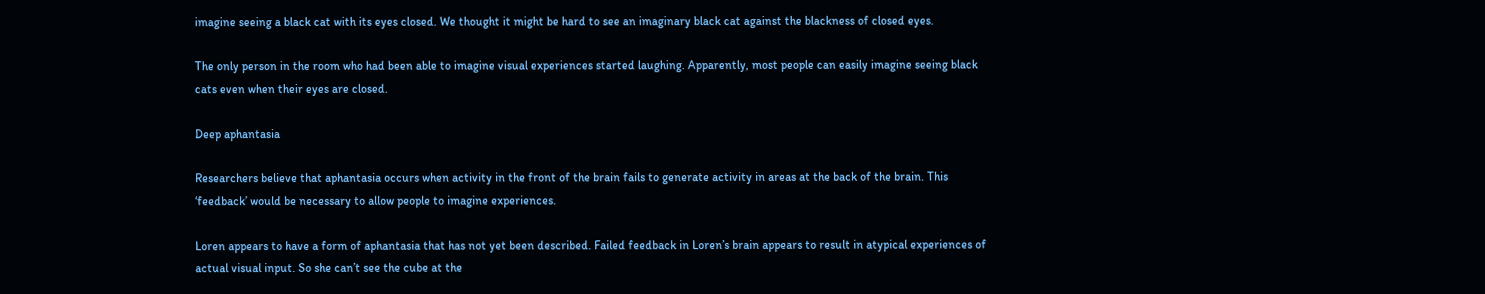imagine seeing a black cat with its eyes closed. We thought it might be hard to see an imaginary black cat against the blackness of closed eyes.

The only person in the room who had been able to imagine visual experiences started laughing. Apparently, most people can easily imagine seeing black cats even when their eyes are closed.

Deep aphantasia

Researchers believe that aphantasia occurs when activity in the front of the brain fails to generate activity in areas at the back of the brain. This ‘feedback’ would be necessary to allow people to imagine experiences.

Loren appears to have a form of aphantasia that has not yet been described. Failed feedback in Loren’s brain appears to result in atypical experiences of actual visual input. So she can’t see the cube at the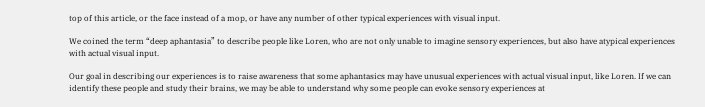top of this article, or the face instead of a mop, or have any number of other typical experiences with visual input.

We coined the term “deep aphantasia” to describe people like Loren, who are not only unable to imagine sensory experiences, but also have atypical experiences with actual visual input.

Our goal in describing our experiences is to raise awareness that some aphantasics may have unusual experiences with actual visual input, like Loren. If we can identify these people and study their brains, we may be able to understand why some people can evoke sensory experiences at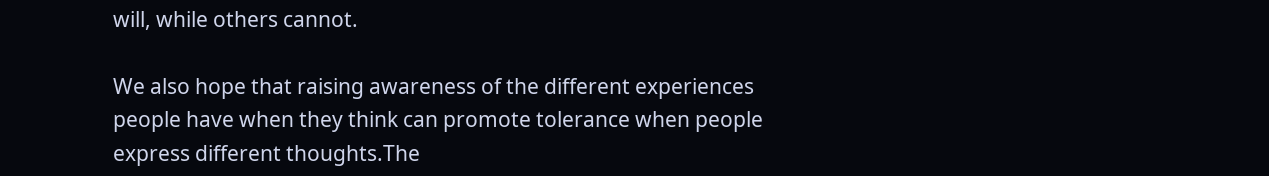will, while others cannot.

We also hope that raising awareness of the different experiences people have when they think can promote tolerance when people express different thoughts.The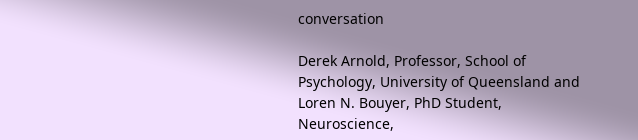conversation

Derek Arnold, Professor, School of Psychology, University of Queensland and Loren N. Bouyer, PhD Student, Neuroscience,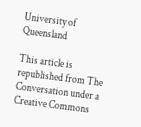University of Queensland

This article is republished from The Conversation under a Creative Commons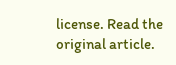license. Read the original article.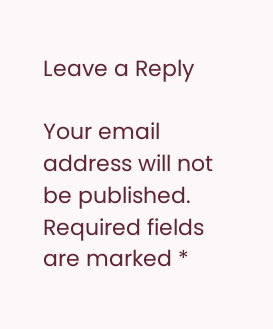Leave a Reply

Your email address will not be published. Required fields are marked *